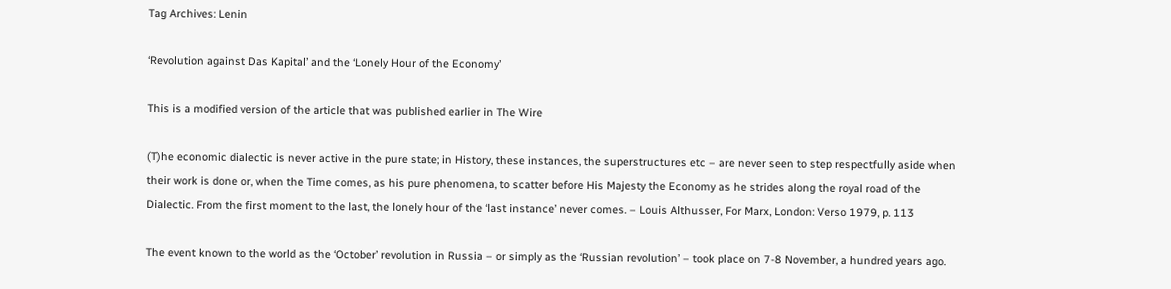Tag Archives: Lenin

‘Revolution against Das Kapital’ and the ‘Lonely Hour of the Economy’

This is a modified version of the article that was published earlier in The Wire

(T)he economic dialectic is never active in the pure state; in History, these instances, the superstructures etc – are never seen to step respectfully aside when their work is done or, when the Time comes, as his pure phenomena, to scatter before His Majesty the Economy as he strides along the royal road of the Dialectic. From the first moment to the last, the lonely hour of the ‘last instance’ never comes. – Louis Althusser, For Marx, London: Verso 1979, p. 113

The event known to the world as the ‘October’ revolution in Russia – or simply as the ‘Russian revolution’ – took place on 7-8 November, a hundred years ago.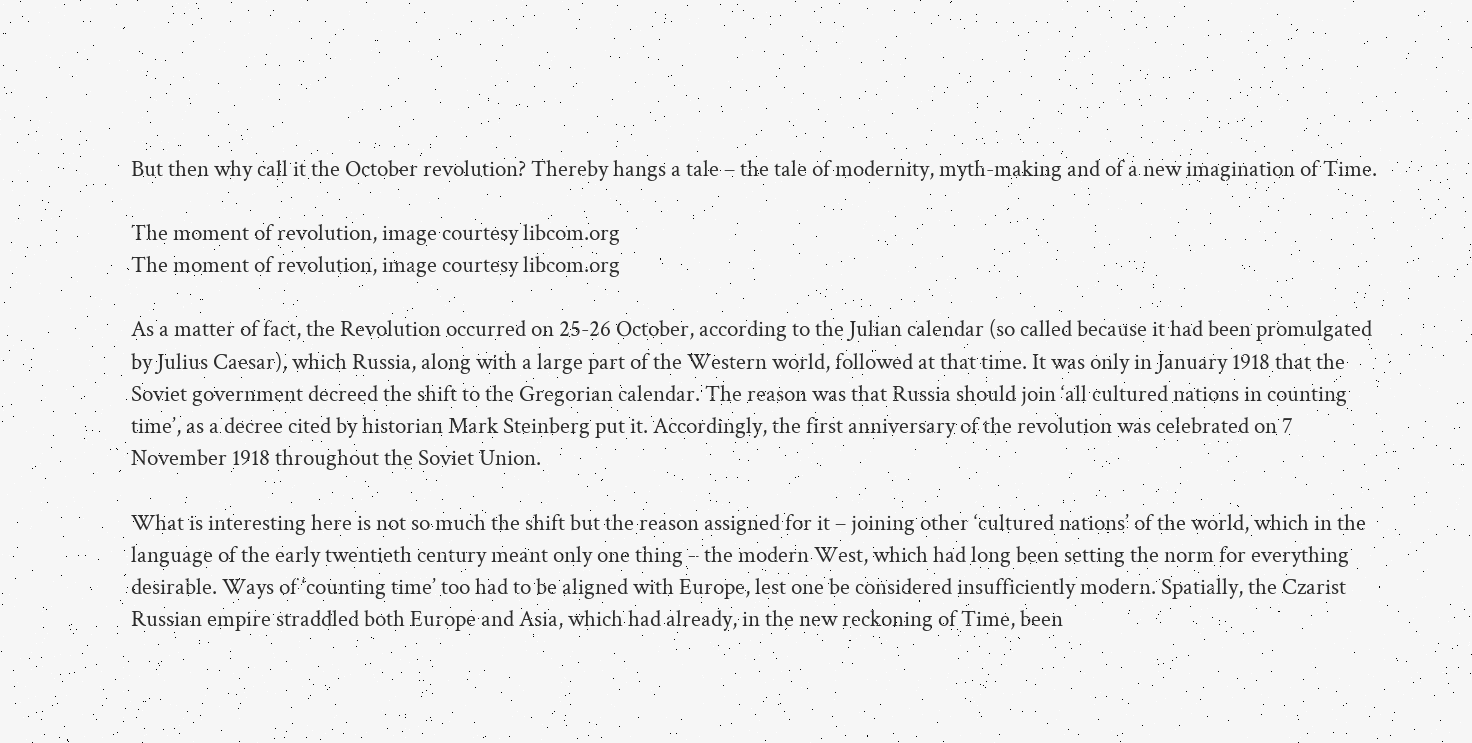But then why call it the October revolution? Thereby hangs a tale – the tale of modernity, myth-making and of a new imagination of Time.

The moment of revolution, image courtesy libcom.org
The moment of revolution, image courtesy libcom.org

As a matter of fact, the Revolution occurred on 25-26 October, according to the Julian calendar (so called because it had been promulgated by Julius Caesar), which Russia, along with a large part of the Western world, followed at that time. It was only in January 1918 that the Soviet government decreed the shift to the Gregorian calendar. The reason was that Russia should join ‘all cultured nations in counting time’, as a decree cited by historian Mark Steinberg put it. Accordingly, the first anniversary of the revolution was celebrated on 7 November 1918 throughout the Soviet Union.

What is interesting here is not so much the shift but the reason assigned for it – joining other ‘cultured nations’ of the world, which in the language of the early twentieth century meant only one thing – the modern West, which had long been setting the norm for everything desirable. Ways of ‘counting time’ too had to be aligned with Europe, lest one be considered insufficiently modern. Spatially, the Czarist Russian empire straddled both Europe and Asia, which had already, in the new reckoning of Time, been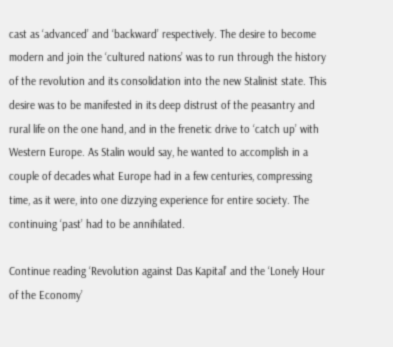cast as ‘advanced’ and ‘backward’ respectively. The desire to become modern and join the ‘cultured nations’ was to run through the history of the revolution and its consolidation into the new Stalinist state. This desire was to be manifested in its deep distrust of the peasantry and rural life on the one hand, and in the frenetic drive to ‘catch up’ with Western Europe. As Stalin would say, he wanted to accomplish in a couple of decades what Europe had in a few centuries, compressing time, as it were, into one dizzying experience for entire society. The continuing ‘past’ had to be annihilated.

Continue reading ‘Revolution against Das Kapital’ and the ‘Lonely Hour of the Economy’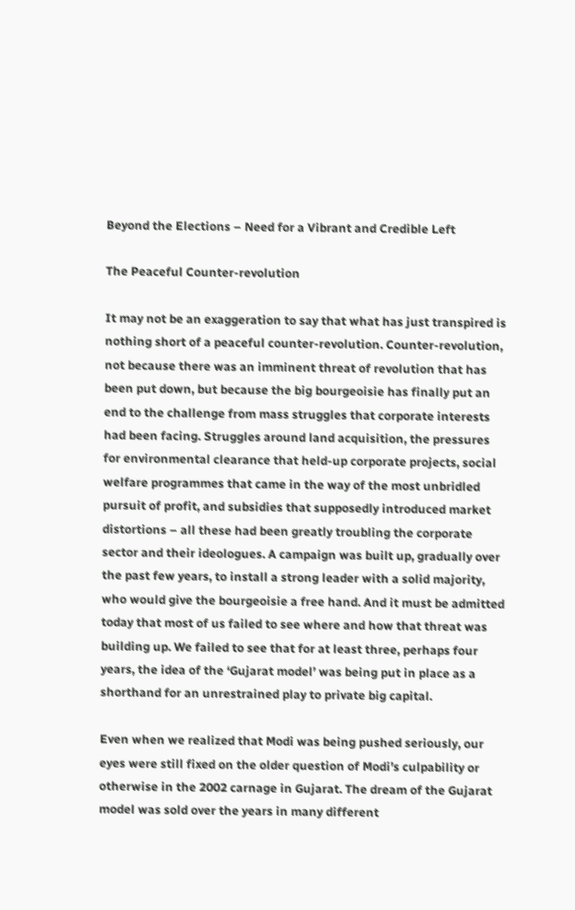Beyond the Elections – Need for a Vibrant and Credible Left

The Peaceful Counter-revolution

It may not be an exaggeration to say that what has just transpired is nothing short of a peaceful counter-revolution. Counter-revolution, not because there was an imminent threat of revolution that has been put down, but because the big bourgeoisie has finally put an end to the challenge from mass struggles that corporate interests had been facing. Struggles around land acquisition, the pressures for environmental clearance that held-up corporate projects, social welfare programmes that came in the way of the most unbridled pursuit of profit, and subsidies that supposedly introduced market distortions – all these had been greatly troubling the corporate sector and their ideologues. A campaign was built up, gradually over the past few years, to install a strong leader with a solid majority, who would give the bourgeoisie a free hand. And it must be admitted today that most of us failed to see where and how that threat was building up. We failed to see that for at least three, perhaps four years, the idea of the ‘Gujarat model’ was being put in place as a shorthand for an unrestrained play to private big capital.

Even when we realized that Modi was being pushed seriously, our eyes were still fixed on the older question of Modi’s culpability or otherwise in the 2002 carnage in Gujarat. The dream of the Gujarat model was sold over the years in many different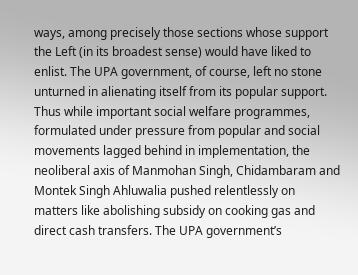ways, among precisely those sections whose support the Left (in its broadest sense) would have liked to enlist. The UPA government, of course, left no stone unturned in alienating itself from its popular support. Thus while important social welfare programmes, formulated under pressure from popular and social movements lagged behind in implementation, the neoliberal axis of Manmohan Singh, Chidambaram and Montek Singh Ahluwalia pushed relentlessly on matters like abolishing subsidy on cooking gas and direct cash transfers. The UPA government’s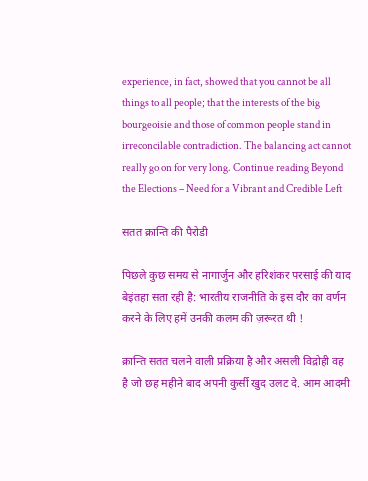experience, in fact, showed that you cannot be all things to all people; that the interests of the big bourgeoisie and those of common people stand in irreconcilable contradiction. The balancing act cannot really go on for very long. Continue reading Beyond the Elections – Need for a Vibrant and Credible Left

सतत क्रान्ति की पैरोडी

पिछले कुछ समय से नागार्जुन और हरिशंकर परसाई की याद बेइंतहा सता रही है: भारतीय राजनीति के इस दौर का वर्णन करने के लिए हमें उनकी कलम की ज़रूरत थी !

क्रान्ति सतत चलने वाली प्रक्रिया है और असली विद्रोही वह है जो छह महीने बाद अपनी कुर्सी खुद उलट दे. आम आदमी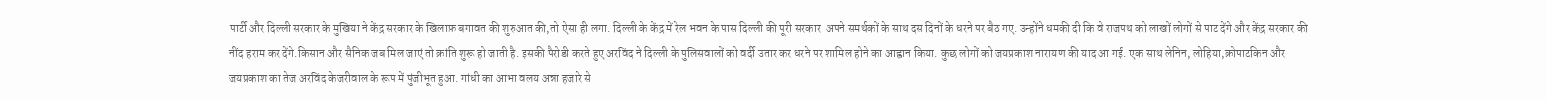पार्टी और दिल्ली सरकार के मुखिया ने केंद्र सरकार के खिलाफ़ बगावत की शुरुआत की,तो ऐसा ही लगा. दिल्ली के केंद्र में रेल भवन के पास दिल्ली की पूरी सरकार  अपने समर्थकों के साथ दस दिनों के धरने पर बैठ गए. उन्होंने धमकी दी कि वे राजपथ को लाखों लोगों से पाट देंगे और केंद्र सरकार की नींद हराम कर देंगे.किसान और सैनिक जब मिल जाएं तो क्रांति शुरू हो जाती है. इसकी पैरोडी करते हुए अरविंद ने दिल्ली के पुलिसवालों को वर्दी उतार कर धरने पर शामिल होने का आह्वान किया. कुछ लोगों को जयप्रकाश नारायण की याद आ गई. एक साथ लेनिन, लोहिया,क्रोपाटकिन और जयप्रकाश का तेज अरविंद केजरीवाल के रूप में पुंजीभूत हुआ. गांधी का आभा वलय अन्ना हजारे से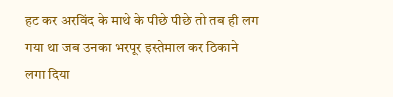हट कर अरविंद के माथे के पीछे पीछे तो तब ही लग गया था जब उनका भरपूर इस्तेमाल कर ठिकाने लगा दिया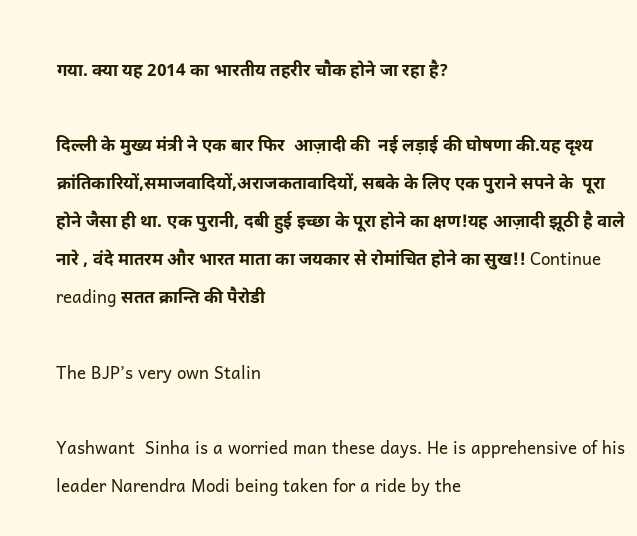गया. क्या यह 2014 का भारतीय तहरीर चौक होने जा रहा है?

दिल्ली के मुख्य मंत्री ने एक बार फिर  आज़ादी की  नई लड़ाई की घोषणा की.यह दृश्य क्रांतिकारियों,समाजवादियों,अराजकतावादियों, सबके के लिए एक पुराने सपने के  पूरा होने जैसा ही था. एक पुरानी, दबी हुई इच्छा के पूरा होने का क्षण!यह आज़ादी झूठी है वाले नारे , वंदे मातरम और भारत माता का जयकार से रोमांचित होने का सुख!! Continue reading सतत क्रान्ति की पैरोडी

The BJP’s very own Stalin

Yashwant  Sinha is a worried man these days. He is apprehensive of his leader Narendra Modi being taken for a ride by the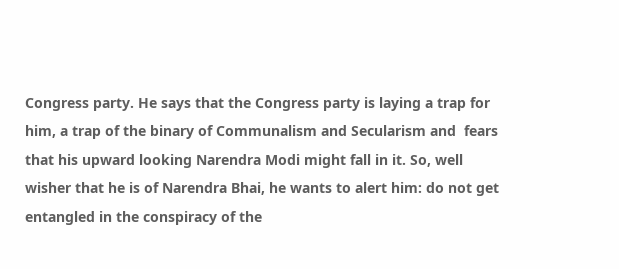Congress party. He says that the Congress party is laying a trap for him, a trap of the binary of Communalism and Secularism and  fears that his upward looking Narendra Modi might fall in it. So, well  wisher that he is of Narendra Bhai, he wants to alert him: do not get  entangled in the conspiracy of the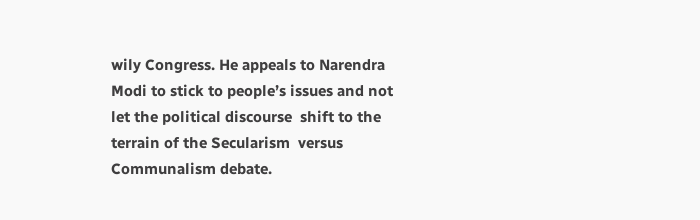wily Congress. He appeals to Narendra Modi to stick to people’s issues and not let the political discourse  shift to the terrain of the Secularism  versus Communalism debate.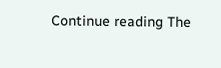Continue reading The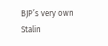BJP’s very own Stalin